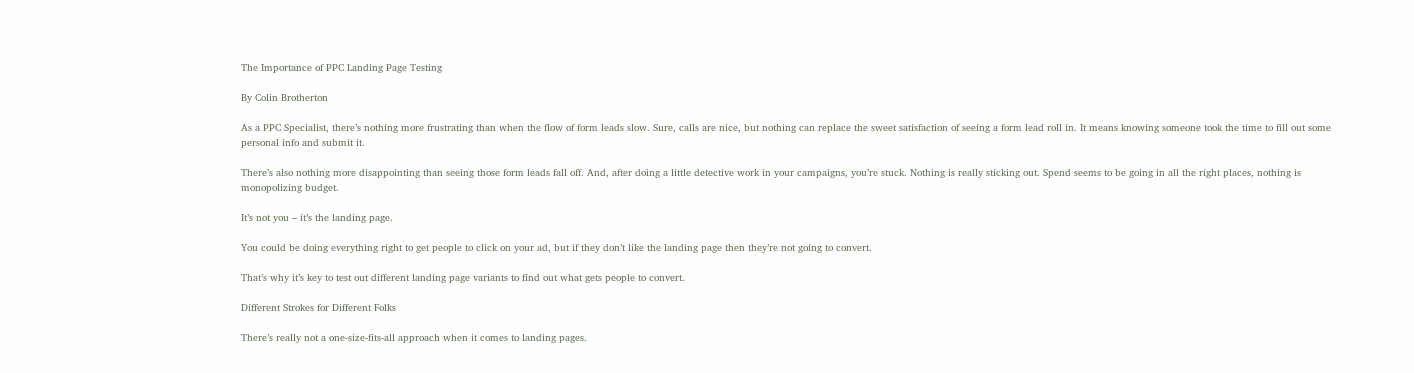The Importance of PPC Landing Page Testing

By Colin Brotherton

As a PPC Specialist, there’s nothing more frustrating than when the flow of form leads slow. Sure, calls are nice, but nothing can replace the sweet satisfaction of seeing a form lead roll in. It means knowing someone took the time to fill out some personal info and submit it.

There’s also nothing more disappointing than seeing those form leads fall off. And, after doing a little detective work in your campaigns, you’re stuck. Nothing is really sticking out. Spend seems to be going in all the right places, nothing is monopolizing budget.

It’s not you – it’s the landing page.

You could be doing everything right to get people to click on your ad, but if they don’t like the landing page then they’re not going to convert.

That’s why it’s key to test out different landing page variants to find out what gets people to convert.

Different Strokes for Different Folks

There’s really not a one-size-fits-all approach when it comes to landing pages.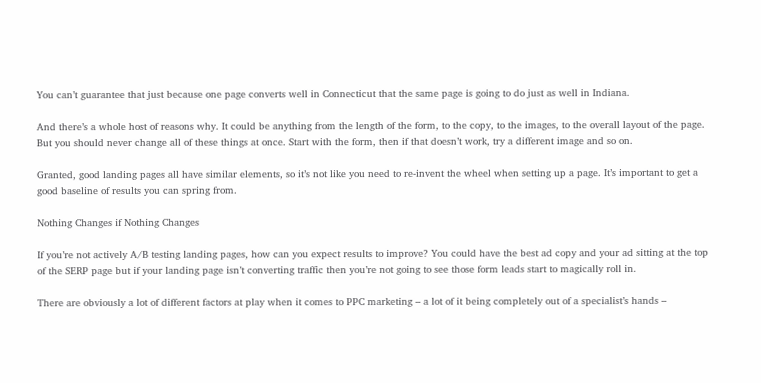You can’t guarantee that just because one page converts well in Connecticut that the same page is going to do just as well in Indiana.

And there’s a whole host of reasons why. It could be anything from the length of the form, to the copy, to the images, to the overall layout of the page. But you should never change all of these things at once. Start with the form, then if that doesn’t work, try a different image and so on.

Granted, good landing pages all have similar elements, so it’s not like you need to re-invent the wheel when setting up a page. It’s important to get a good baseline of results you can spring from.

Nothing Changes if Nothing Changes

If you’re not actively A/B testing landing pages, how can you expect results to improve? You could have the best ad copy and your ad sitting at the top of the SERP page but if your landing page isn’t converting traffic then you’re not going to see those form leads start to magically roll in.

There are obviously a lot of different factors at play when it comes to PPC marketing – a lot of it being completely out of a specialist’s hands –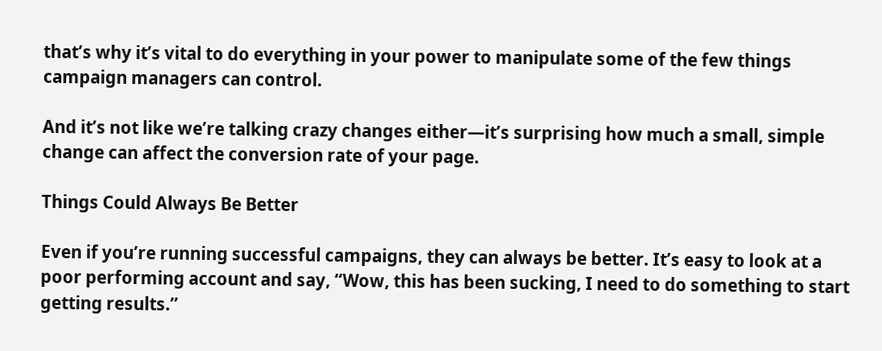that’s why it’s vital to do everything in your power to manipulate some of the few things campaign managers can control.

And it’s not like we’re talking crazy changes either—it’s surprising how much a small, simple change can affect the conversion rate of your page.

Things Could Always Be Better

Even if you’re running successful campaigns, they can always be better. It’s easy to look at a poor performing account and say, “Wow, this has been sucking, I need to do something to start getting results.”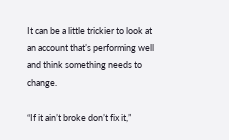It can be a little trickier to look at an account that’s performing well and think something needs to change.

“If it ain’t broke don’t fix it,”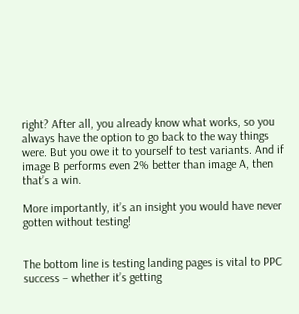right? After all, you already know what works, so you always have the option to go back to the way things were. But you owe it to yourself to test variants. And if image B performs even 2% better than image A, then that’s a win.

More importantly, it’s an insight you would have never gotten without testing!


The bottom line is testing landing pages is vital to PPC success – whether it’s getting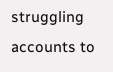struggling accounts to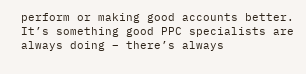perform or making good accounts better. It’s something good PPC specialists are always doing – there’s always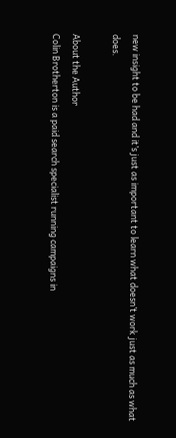new insight to be had and it’s just as important to learn what doesn’t work just as much as what does.

About the Author
Colin Brotherton is a paid search specialist running campaigns in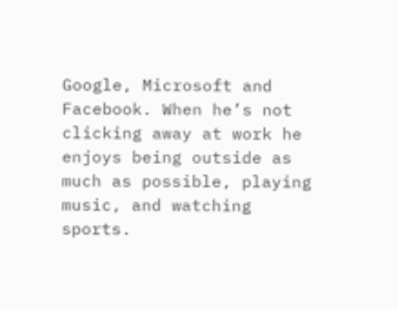Google, Microsoft and Facebook. When he’s not clicking away at work he enjoys being outside as much as possible, playing music, and watching sports.